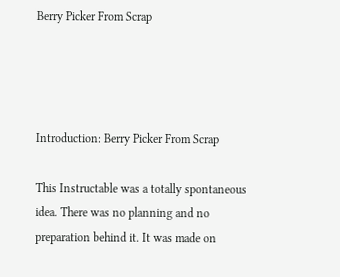Berry Picker From Scrap




Introduction: Berry Picker From Scrap

This Instructable was a totally spontaneous idea. There was no planning and no preparation behind it. It was made on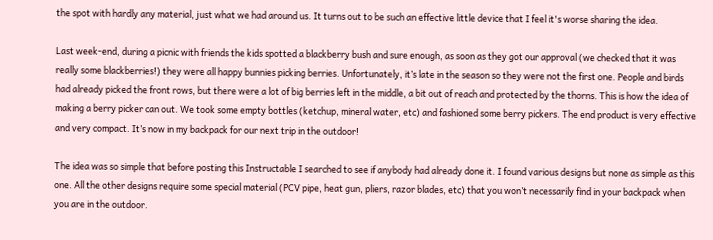the spot with hardly any material, just what we had around us. It turns out to be such an effective little device that I feel it's worse sharing the idea.

Last week-end, during a picnic with friends the kids spotted a blackberry bush and sure enough, as soon as they got our approval (we checked that it was really some blackberries!) they were all happy bunnies picking berries. Unfortunately, it’s late in the season so they were not the first one. People and birds had already picked the front rows, but there were a lot of big berries left in the middle, a bit out of reach and protected by the thorns. This is how the idea of making a berry picker can out. We took some empty bottles (ketchup, mineral water, etc) and fashioned some berry pickers. The end product is very effective and very compact. It’s now in my backpack for our next trip in the outdoor!

The idea was so simple that before posting this Instructable I searched to see if anybody had already done it. I found various designs but none as simple as this one. All the other designs require some special material (PCV pipe, heat gun, pliers, razor blades, etc) that you won’t necessarily find in your backpack when you are in the outdoor.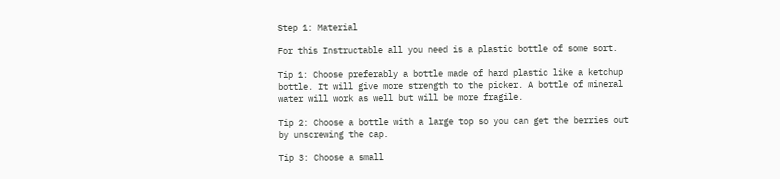Step 1: Material

For this Instructable all you need is a plastic bottle of some sort.

Tip 1: Choose preferably a bottle made of hard plastic like a ketchup bottle. It will give more strength to the picker. A bottle of mineral water will work as well but will be more fragile.

Tip 2: Choose a bottle with a large top so you can get the berries out by unscrewing the cap.

Tip 3: Choose a small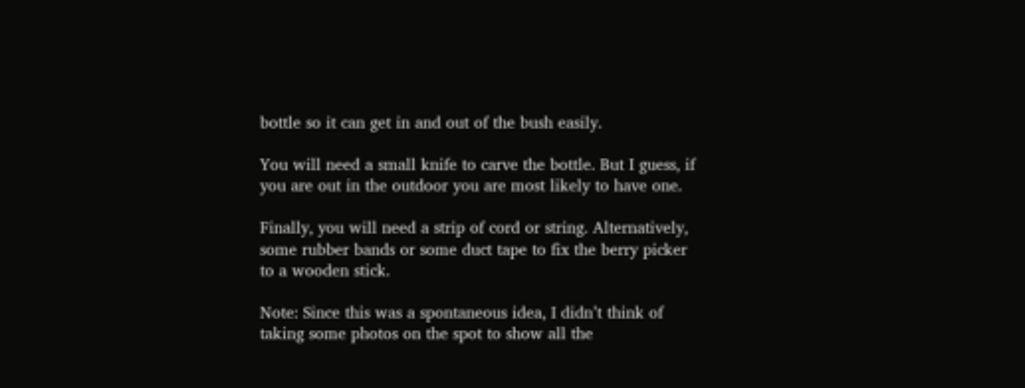bottle so it can get in and out of the bush easily.

You will need a small knife to carve the bottle. But I guess, if you are out in the outdoor you are most likely to have one.

Finally, you will need a strip of cord or string. Alternatively, some rubber bands or some duct tape to fix the berry picker to a wooden stick.

Note: Since this was a spontaneous idea, I didn’t think of taking some photos on the spot to show all the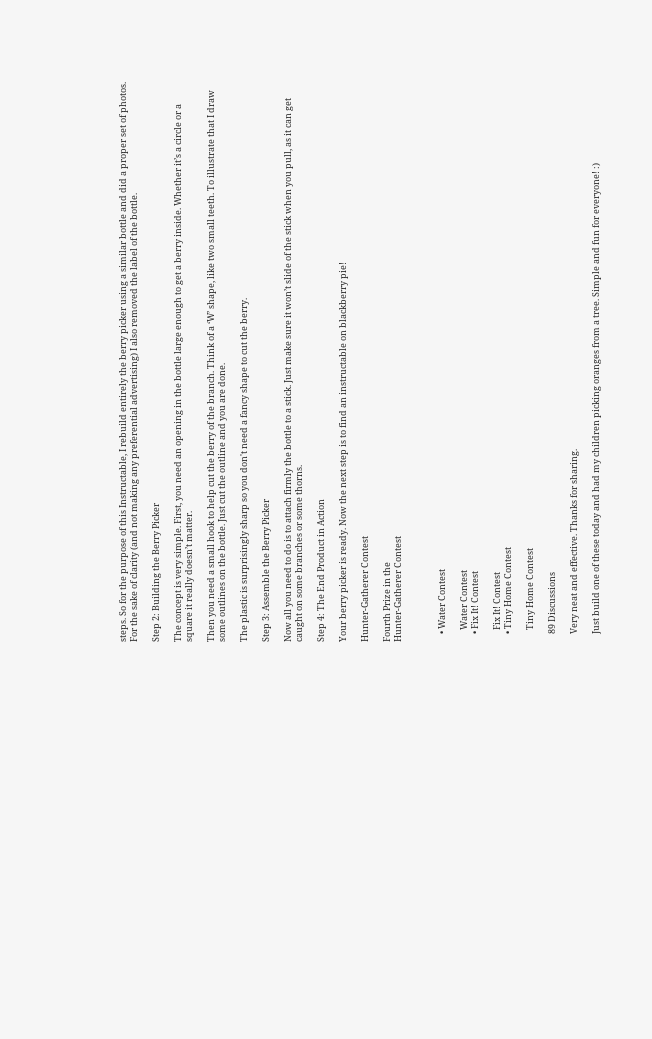steps. So for the purpose of this Instructable, I rebuild entirely the berry picker using a similar bottle and did a proper set of photos. For the sake of clarity (and not making any preferential advertising) I also removed the label of the bottle.

Step 2: Building the Berry Picker

The concept is very simple. First, you need an opening in the bottle large enough to get a berry inside. Whether it’s a circle or a square it really doesn’t matter.

Then you need a small hook to help cut the berry of the branch. Think of a ‘W’ shape, like two small teeth. To illustrate that I draw some outlines on the bottle. Just cut the outline and you are done.

The plastic is surprisingly sharp so you don't need a fancy shape to cut the berry.

Step 3: Assemble the Berry Picker

Now all you need to do is to attach firmly the bottle to a stick. Just make sure it won’t slide of the stick when you pull, as it can get caught on some branches or some thorns.

Step 4: The End Product in Action

Your berry picker is ready. Now the next step is to find an instructable on blackberry pie!

Hunter-Gatherer Contest

Fourth Prize in the
Hunter-Gatherer Contest



    • Water Contest

      Water Contest
    • Fix It! Contest

      Fix It! Contest
    • Tiny Home Contest

      Tiny Home Contest

    89 Discussions

    Very neat and effective. Thanks for sharing.

    Just build one of these today and had my children picking oranges from a tree. Simple and fun for everyone! :)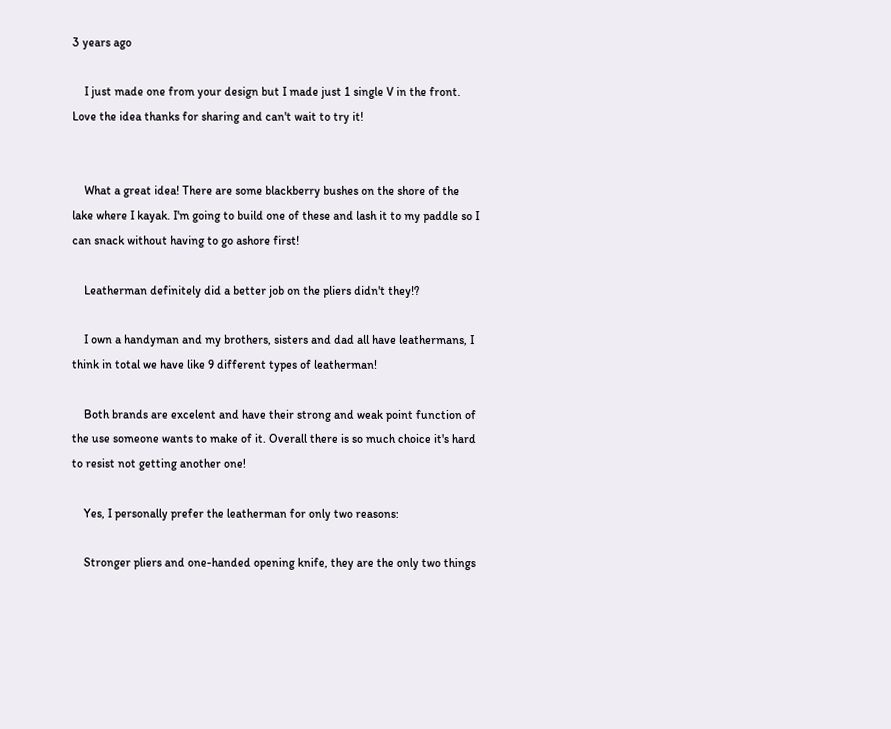3 years ago

    I just made one from your design but I made just 1 single V in the front. Love the idea thanks for sharing and can't wait to try it!


    What a great idea! There are some blackberry bushes on the shore of the lake where I kayak. I'm going to build one of these and lash it to my paddle so I can snack without having to go ashore first!

    Leatherman definitely did a better job on the pliers didn't they!?

    I own a handyman and my brothers, sisters and dad all have leathermans, I think in total we have like 9 different types of leatherman!

    Both brands are excelent and have their strong and weak point function of the use someone wants to make of it. Overall there is so much choice it's hard to resist not getting another one!

    Yes, I personally prefer the leatherman for only two reasons:

    Stronger pliers and one-handed opening knife, they are the only two things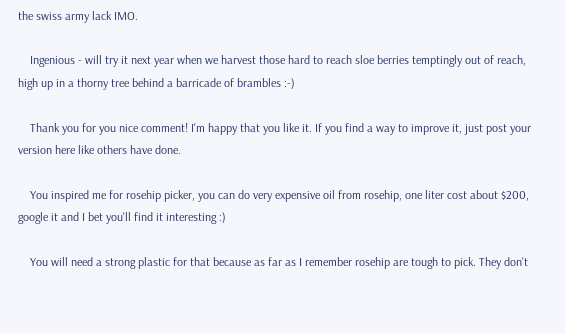the swiss army lack IMO.

    Ingenious - will try it next year when we harvest those hard to reach sloe berries temptingly out of reach, high up in a thorny tree behind a barricade of brambles :-)

    Thank you for you nice comment! I'm happy that you like it. If you find a way to improve it, just post your version here like others have done.

    You inspired me for rosehip picker, you can do very expensive oil from rosehip, one liter cost about $200, google it and I bet you'll find it interesting :)

    You will need a strong plastic for that because as far as I remember rosehip are tough to pick. They don't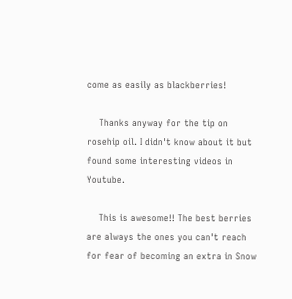come as easily as blackberries!

    Thanks anyway for the tip on rosehip oil. I didn't know about it but found some interesting videos in Youtube.

    This is awesome!! The best berries are always the ones you can't reach for fear of becoming an extra in Snow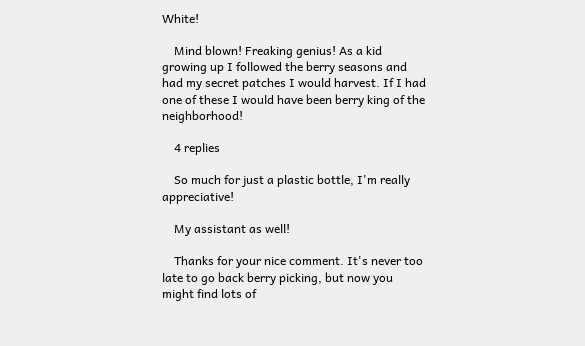White!

    Mind blown! Freaking genius! As a kid growing up I followed the berry seasons and had my secret patches I would harvest. If I had one of these I would have been berry king of the neighborhood!

    4 replies

    So much for just a plastic bottle, I'm really appreciative!

    My assistant as well!

    Thanks for your nice comment. It's never too late to go back berry picking, but now you might find lots of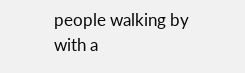people walking by with a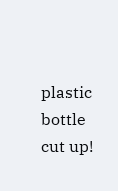plastic bottle cut up!